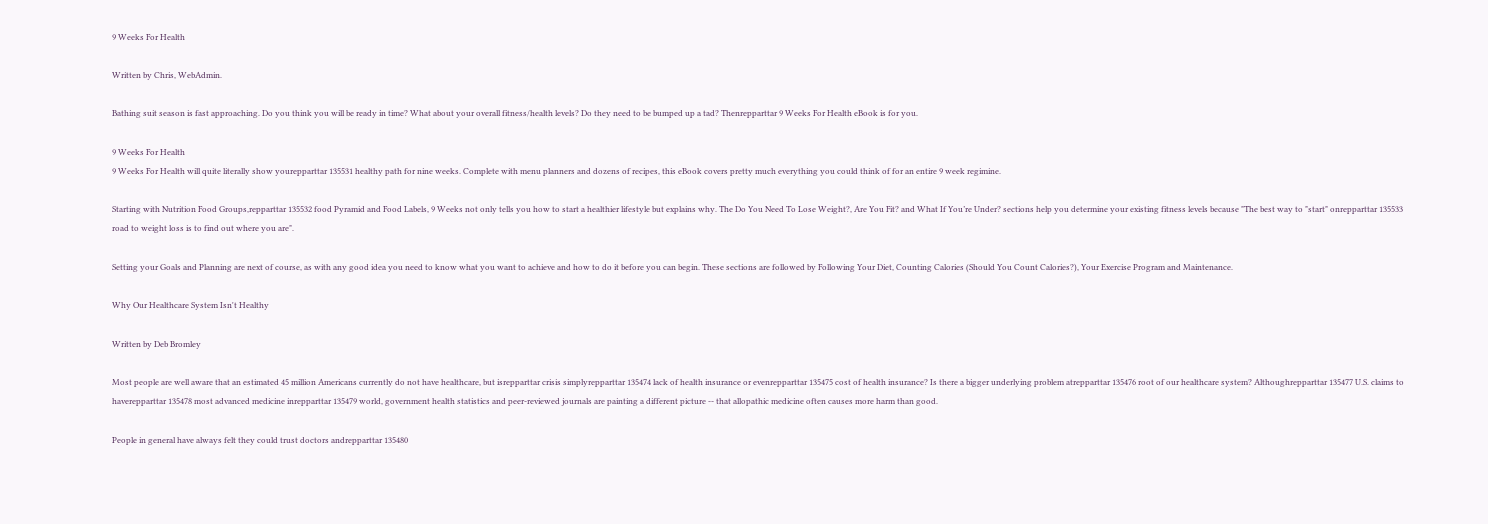9 Weeks For Health

Written by Chris, WebAdmin.

Bathing suit season is fast approaching. Do you think you will be ready in time? What about your overall fitness/health levels? Do they need to be bumped up a tad? Thenrepparttar 9 Weeks For Health eBook is for you.

9 Weeks For Health
9 Weeks For Health will quite literally show yourepparttar 135531 healthy path for nine weeks. Complete with menu planners and dozens of recipes, this eBook covers pretty much everything you could think of for an entire 9 week regimine.

Starting with Nutrition Food Groups,repparttar 135532 food Pyramid and Food Labels, 9 Weeks not only tells you how to start a healthier lifestyle but explains why. The Do You Need To Lose Weight?, Are You Fit? and What If You’re Under? sections help you determine your existing fitness levels because "The best way to "start" onrepparttar 135533 road to weight loss is to find out where you are".

Setting your Goals and Planning are next of course, as with any good idea you need to know what you want to achieve and how to do it before you can begin. These sections are followed by Following Your Diet, Counting Calories (Should You Count Calories?), Your Exercise Program and Maintenance.

Why Our Healthcare System Isn't Healthy

Written by Deb Bromley

Most people are well aware that an estimated 45 million Americans currently do not have healthcare, but isrepparttar crisis simplyrepparttar 135474 lack of health insurance or evenrepparttar 135475 cost of health insurance? Is there a bigger underlying problem atrepparttar 135476 root of our healthcare system? Althoughrepparttar 135477 U.S. claims to haverepparttar 135478 most advanced medicine inrepparttar 135479 world, government health statistics and peer-reviewed journals are painting a different picture -- that allopathic medicine often causes more harm than good.

People in general have always felt they could trust doctors andrepparttar 135480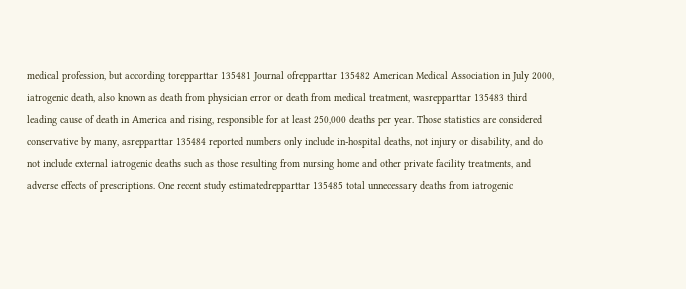medical profession, but according torepparttar 135481 Journal ofrepparttar 135482 American Medical Association in July 2000, iatrogenic death, also known as death from physician error or death from medical treatment, wasrepparttar 135483 third leading cause of death in America and rising, responsible for at least 250,000 deaths per year. Those statistics are considered conservative by many, asrepparttar 135484 reported numbers only include in-hospital deaths, not injury or disability, and do not include external iatrogenic deaths such as those resulting from nursing home and other private facility treatments, and adverse effects of prescriptions. One recent study estimatedrepparttar 135485 total unnecessary deaths from iatrogenic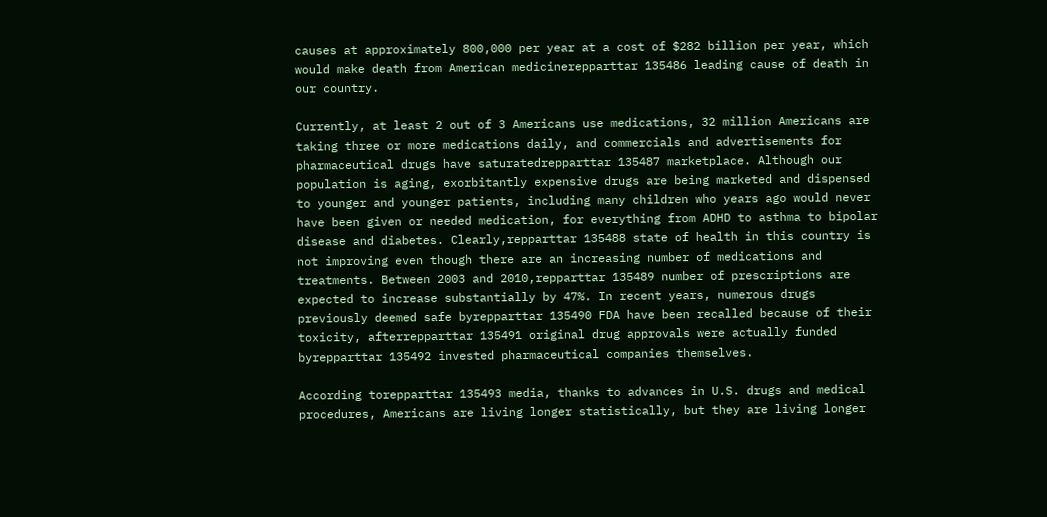causes at approximately 800,000 per year at a cost of $282 billion per year, which would make death from American medicinerepparttar 135486 leading cause of death in our country.

Currently, at least 2 out of 3 Americans use medications, 32 million Americans are taking three or more medications daily, and commercials and advertisements for pharmaceutical drugs have saturatedrepparttar 135487 marketplace. Although our population is aging, exorbitantly expensive drugs are being marketed and dispensed to younger and younger patients, including many children who years ago would never have been given or needed medication, for everything from ADHD to asthma to bipolar disease and diabetes. Clearly,repparttar 135488 state of health in this country is not improving even though there are an increasing number of medications and treatments. Between 2003 and 2010,repparttar 135489 number of prescriptions are expected to increase substantially by 47%. In recent years, numerous drugs previously deemed safe byrepparttar 135490 FDA have been recalled because of their toxicity, afterrepparttar 135491 original drug approvals were actually funded byrepparttar 135492 invested pharmaceutical companies themselves.

According torepparttar 135493 media, thanks to advances in U.S. drugs and medical procedures, Americans are living longer statistically, but they are living longer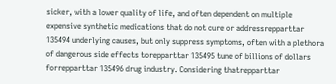sicker, with a lower quality of life, and often dependent on multiple expensive synthetic medications that do not cure or addressrepparttar 135494 underlying causes, but only suppress symptoms, often with a plethora of dangerous side effects torepparttar 135495 tune of billions of dollars forrepparttar 135496 drug industry. Considering thatrepparttar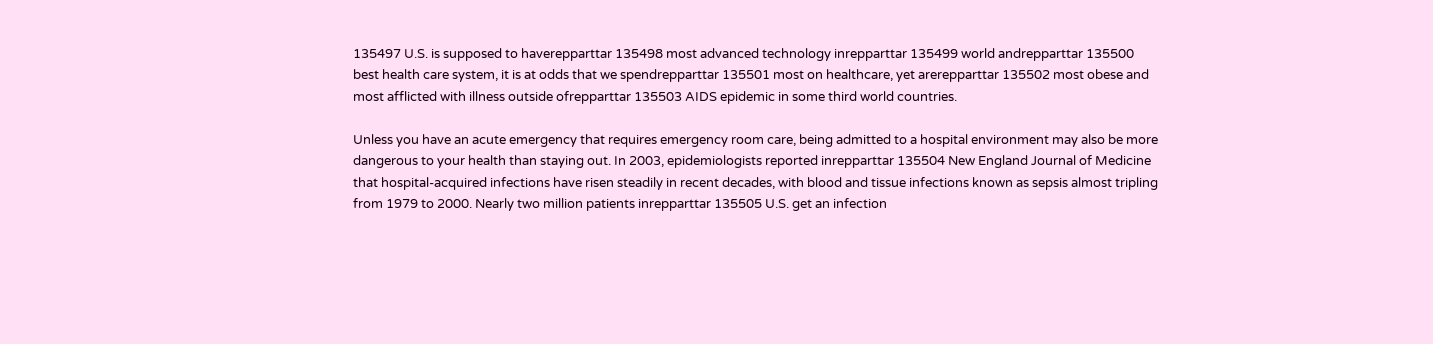135497 U.S. is supposed to haverepparttar 135498 most advanced technology inrepparttar 135499 world andrepparttar 135500 best health care system, it is at odds that we spendrepparttar 135501 most on healthcare, yet arerepparttar 135502 most obese and most afflicted with illness outside ofrepparttar 135503 AIDS epidemic in some third world countries.

Unless you have an acute emergency that requires emergency room care, being admitted to a hospital environment may also be more dangerous to your health than staying out. In 2003, epidemiologists reported inrepparttar 135504 New England Journal of Medicine that hospital-acquired infections have risen steadily in recent decades, with blood and tissue infections known as sepsis almost tripling from 1979 to 2000. Nearly two million patients inrepparttar 135505 U.S. get an infection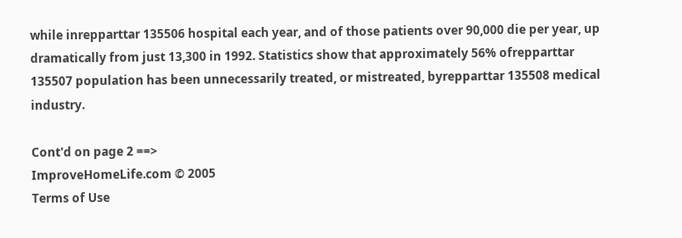while inrepparttar 135506 hospital each year, and of those patients over 90,000 die per year, up dramatically from just 13,300 in 1992. Statistics show that approximately 56% ofrepparttar 135507 population has been unnecessarily treated, or mistreated, byrepparttar 135508 medical industry.

Cont'd on page 2 ==>
ImproveHomeLife.com © 2005
Terms of Use